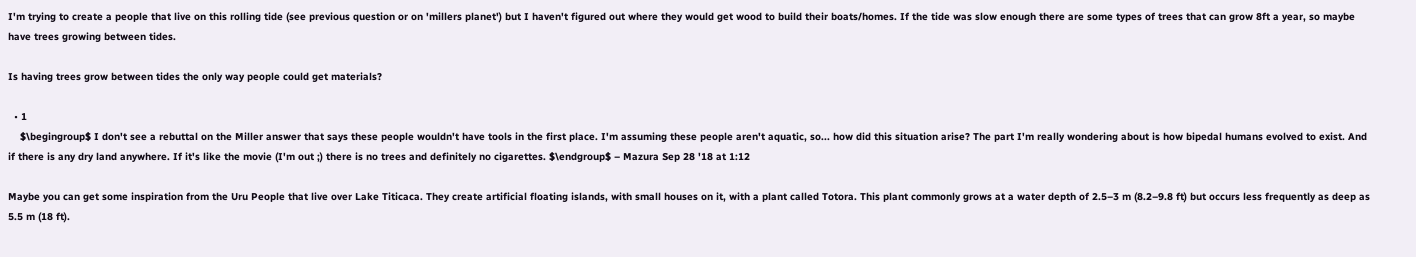I'm trying to create a people that live on this rolling tide (see previous question or on 'millers planet') but I haven't figured out where they would get wood to build their boats/homes. If the tide was slow enough there are some types of trees that can grow 8ft a year, so maybe have trees growing between tides.

Is having trees grow between tides the only way people could get materials?

  • 1
    $\begingroup$ I don't see a rebuttal on the Miller answer that says these people wouldn't have tools in the first place. I'm assuming these people aren't aquatic, so... how did this situation arise? The part I'm really wondering about is how bipedal humans evolved to exist. And if there is any dry land anywhere. If it's like the movie (I'm out ;) there is no trees and definitely no cigarettes. $\endgroup$ – Mazura Sep 28 '18 at 1:12

Maybe you can get some inspiration from the Uru People that live over Lake Titicaca. They create artificial floating islands, with small houses on it, with a plant called Totora. This plant commonly grows at a water depth of 2.5–3 m (8.2–9.8 ft) but occurs less frequently as deep as 5.5 m (18 ft).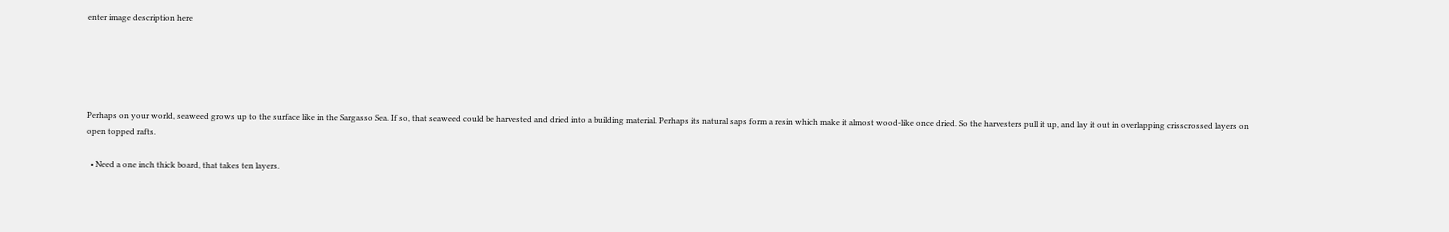enter image description here





Perhaps on your world, seaweed grows up to the surface like in the Sargasso Sea. If so, that seaweed could be harvested and dried into a building material. Perhaps its natural saps form a resin which make it almost wood-like once dried. So the harvesters pull it up, and lay it out in overlapping crisscrossed layers on open topped rafts.

  • Need a one inch thick board, that takes ten layers.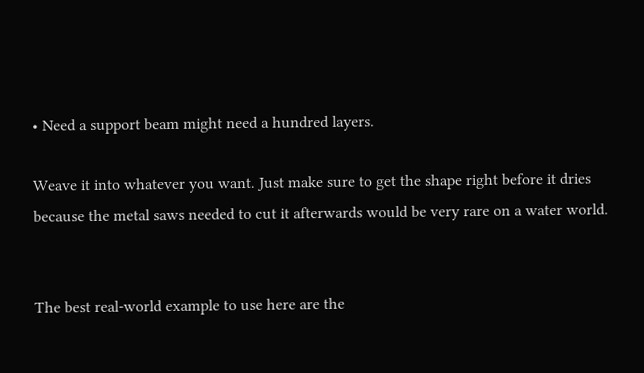• Need a support beam might need a hundred layers.

Weave it into whatever you want. Just make sure to get the shape right before it dries because the metal saws needed to cut it afterwards would be very rare on a water world.


The best real-world example to use here are the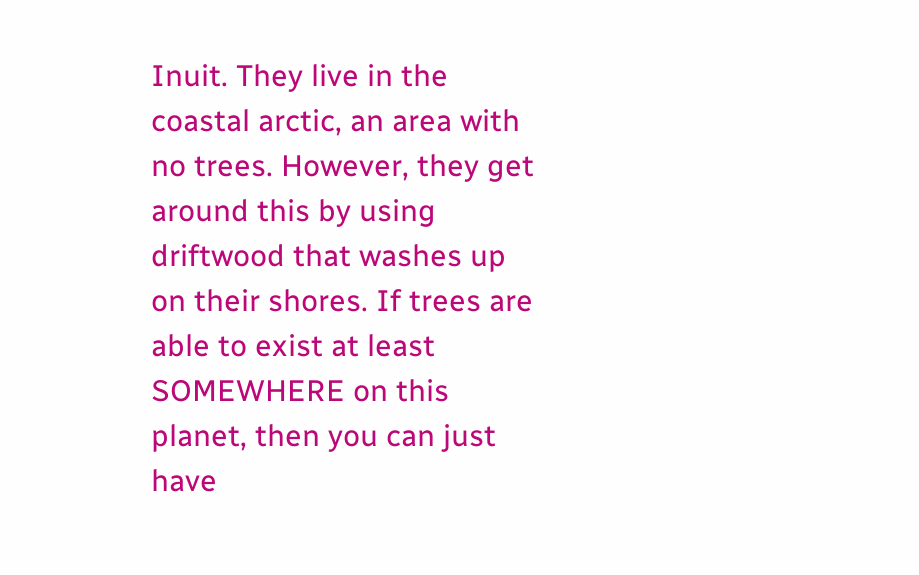Inuit. They live in the coastal arctic, an area with no trees. However, they get around this by using driftwood that washes up on their shores. If trees are able to exist at least SOMEWHERE on this planet, then you can just have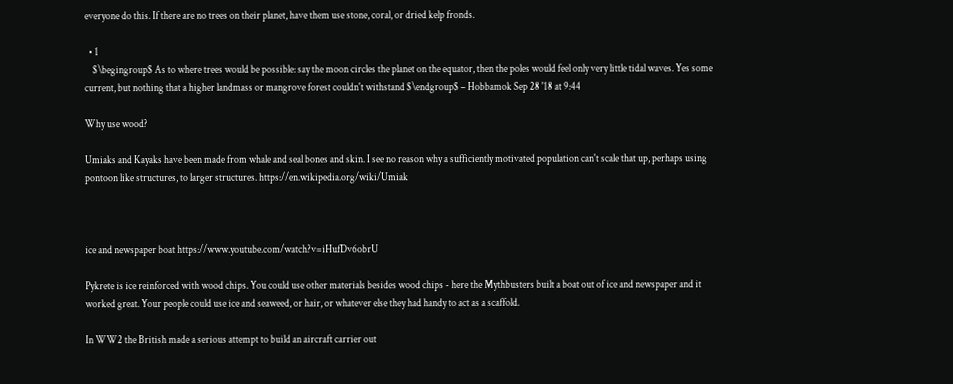everyone do this. If there are no trees on their planet, have them use stone, coral, or dried kelp fronds.

  • 1
    $\begingroup$ As to where trees would be possible: say the moon circles the planet on the equator, then the poles would feel only very little tidal waves. Yes some current, but nothing that a higher landmass or mangrove forest couldn't withstand $\endgroup$ – Hobbamok Sep 28 '18 at 9:44

Why use wood?

Umiaks and Kayaks have been made from whale and seal bones and skin. I see no reason why a sufficiently motivated population can't scale that up, perhaps using pontoon like structures, to larger structures. https://en.wikipedia.org/wiki/Umiak



ice and newspaper boat https://www.youtube.com/watch?v=iHufDv6obrU

Pykrete is ice reinforced with wood chips. You could use other materials besides wood chips - here the Mythbusters built a boat out of ice and newspaper and it worked great. Your people could use ice and seaweed, or hair, or whatever else they had handy to act as a scaffold.

In WW2 the British made a serious attempt to build an aircraft carrier out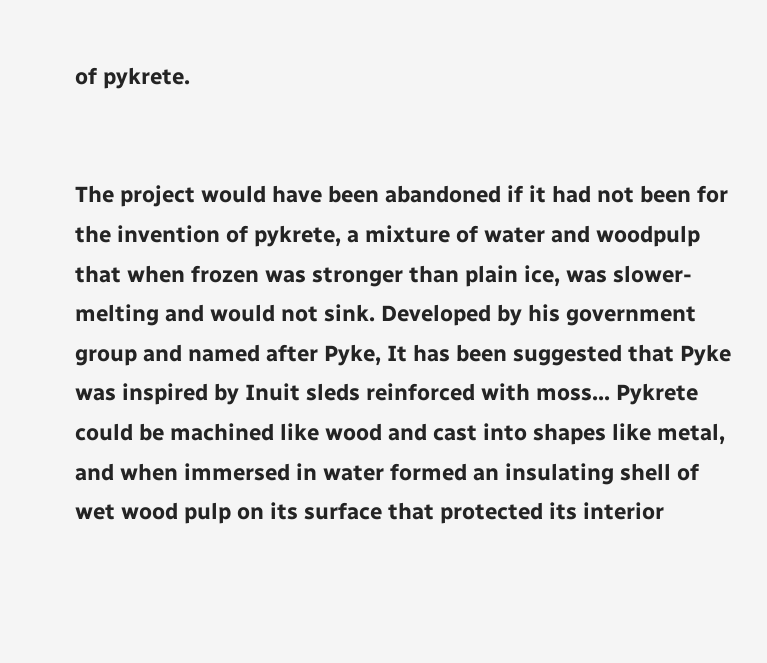of pykrete.


The project would have been abandoned if it had not been for the invention of pykrete, a mixture of water and woodpulp that when frozen was stronger than plain ice, was slower-melting and would not sink. Developed by his government group and named after Pyke, It has been suggested that Pyke was inspired by Inuit sleds reinforced with moss... Pykrete could be machined like wood and cast into shapes like metal, and when immersed in water formed an insulating shell of wet wood pulp on its surface that protected its interior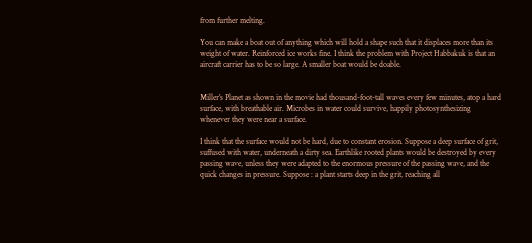from further melting.

You can make a boat out of anything which will hold a shape such that it displaces more than its weight of water. Reinforced ice works fine. I think the problem with Project Habbakuk is that an aircraft carrier has to be so large. A smaller boat would be doable.


Miller's Planet as shown in the movie had thousand-foot-tall waves every few minutes, atop a hard surface, with breathable air. Microbes in water could survive, happily photosynthesizing whenever they were near a surface.

I think that the surface would not be hard, due to constant erosion. Suppose a deep surface of grit, suffused with water, underneath a dirty sea. Earthlike rooted plants would be destroyed by every passing wave, unless they were adapted to the enormous pressure of the passing wave, and the quick changes in pressure. Suppose : a plant starts deep in the grit, reaching all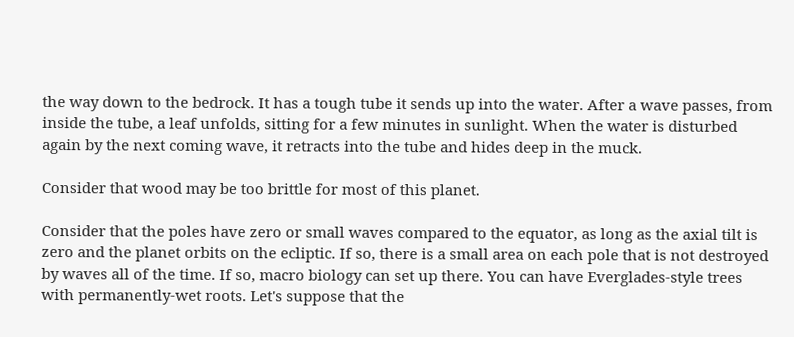the way down to the bedrock. It has a tough tube it sends up into the water. After a wave passes, from inside the tube, a leaf unfolds, sitting for a few minutes in sunlight. When the water is disturbed again by the next coming wave, it retracts into the tube and hides deep in the muck.

Consider that wood may be too brittle for most of this planet.

Consider that the poles have zero or small waves compared to the equator, as long as the axial tilt is zero and the planet orbits on the ecliptic. If so, there is a small area on each pole that is not destroyed by waves all of the time. If so, macro biology can set up there. You can have Everglades-style trees with permanently-wet roots. Let's suppose that the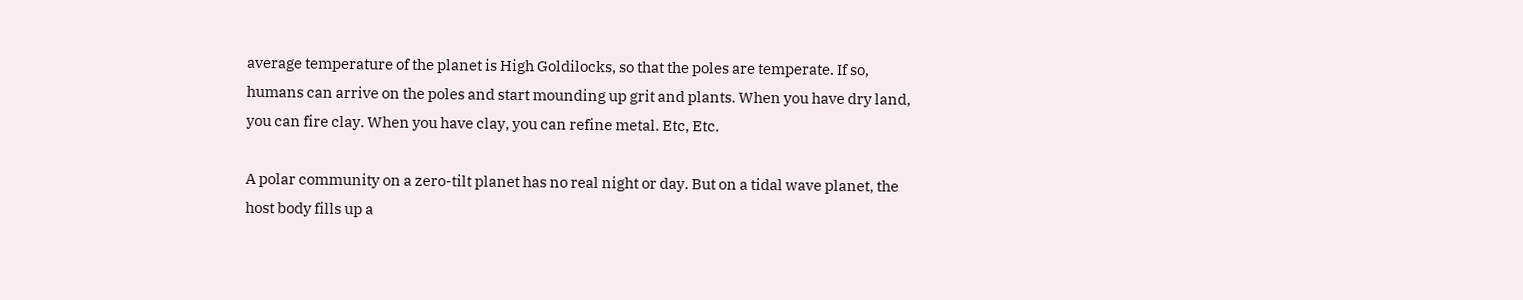average temperature of the planet is High Goldilocks, so that the poles are temperate. If so, humans can arrive on the poles and start mounding up grit and plants. When you have dry land, you can fire clay. When you have clay, you can refine metal. Etc, Etc.

A polar community on a zero-tilt planet has no real night or day. But on a tidal wave planet, the host body fills up a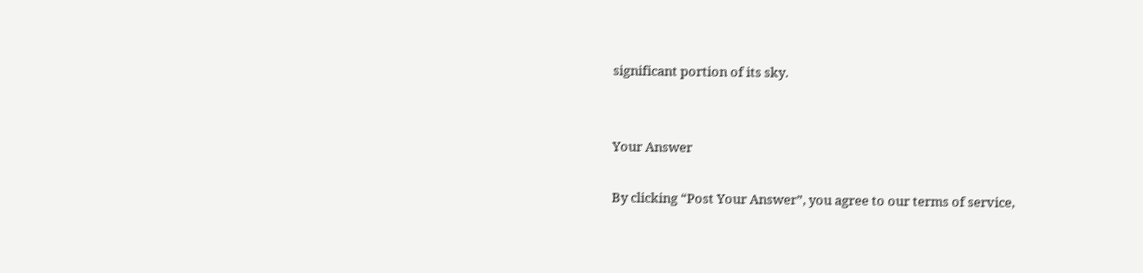significant portion of its sky.


Your Answer

By clicking “Post Your Answer”, you agree to our terms of service,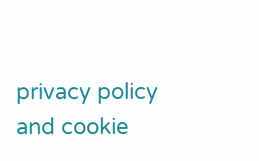privacy policy and cookie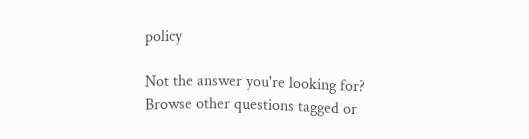policy

Not the answer you're looking for? Browse other questions tagged or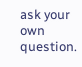ask your own question.